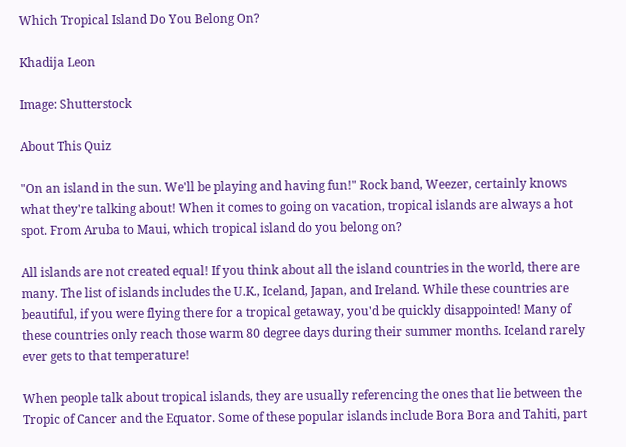Which Tropical Island Do You Belong On?

Khadija Leon

Image: Shutterstock

About This Quiz

"On an island in the sun. We'll be playing and having fun!" Rock band, Weezer, certainly knows what they're talking about! When it comes to going on vacation, tropical islands are always a hot spot. From Aruba to Maui, which tropical island do you belong on?

All islands are not created equal! If you think about all the island countries in the world, there are many. The list of islands includes the U.K., Iceland, Japan, and Ireland. While these countries are beautiful, if you were flying there for a tropical getaway, you'd be quickly disappointed! Many of these countries only reach those warm 80 degree days during their summer months. Iceland rarely ever gets to that temperature!

When people talk about tropical islands, they are usually referencing the ones that lie between the Tropic of Cancer and the Equator. Some of these popular islands include Bora Bora and Tahiti, part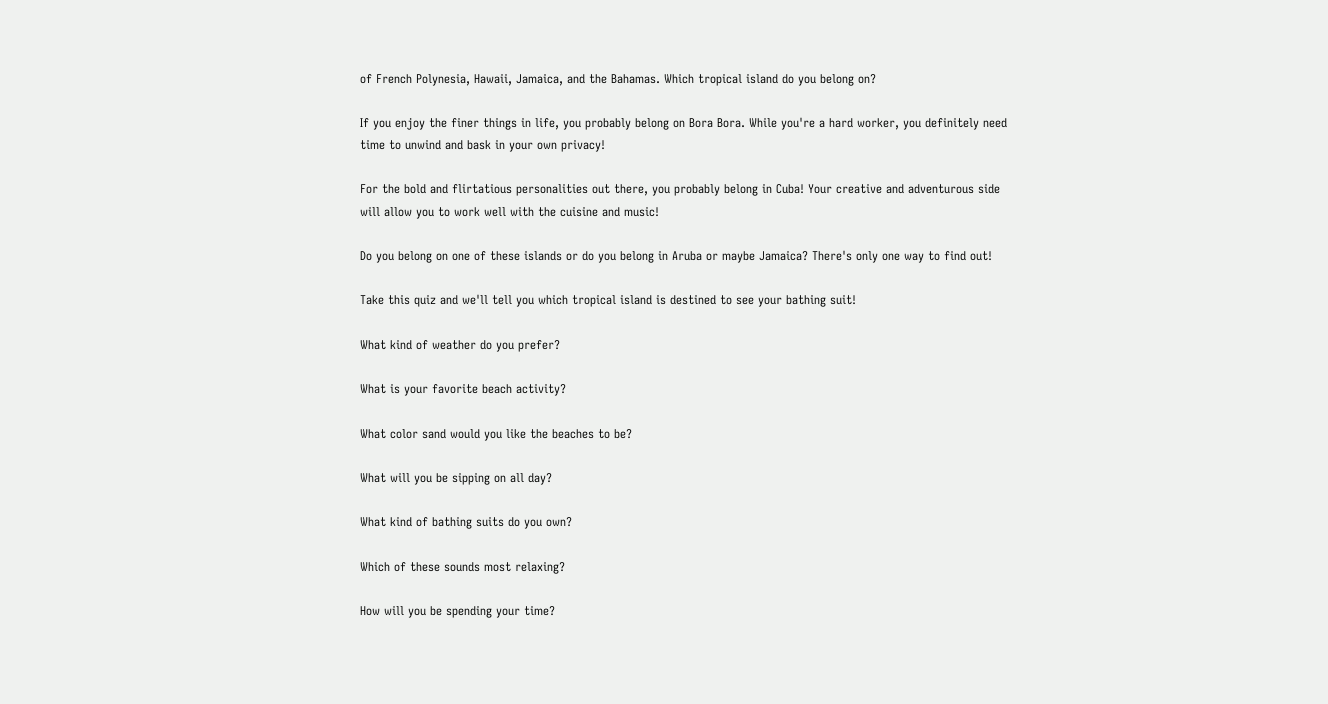of French Polynesia, Hawaii, Jamaica, and the Bahamas. Which tropical island do you belong on?

If you enjoy the finer things in life, you probably belong on Bora Bora. While you're a hard worker, you definitely need time to unwind and bask in your own privacy!

For the bold and flirtatious personalities out there, you probably belong in Cuba! Your creative and adventurous side will allow you to work well with the cuisine and music!

Do you belong on one of these islands or do you belong in Aruba or maybe Jamaica? There's only one way to find out!

Take this quiz and we'll tell you which tropical island is destined to see your bathing suit!

What kind of weather do you prefer?

What is your favorite beach activity?

What color sand would you like the beaches to be?

What will you be sipping on all day?

What kind of bathing suits do you own?

Which of these sounds most relaxing?

How will you be spending your time?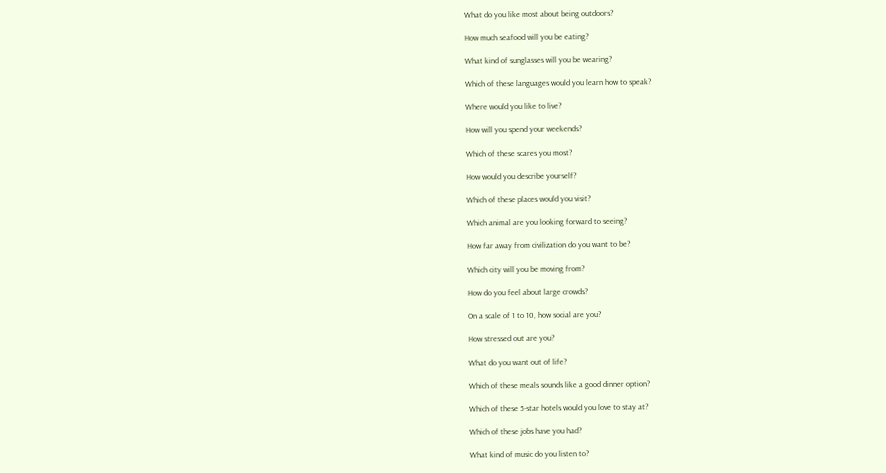What do you like most about being outdoors?

How much seafood will you be eating?

What kind of sunglasses will you be wearing?

Which of these languages would you learn how to speak?

Where would you like to live?

How will you spend your weekends?

Which of these scares you most?

How would you describe yourself?

Which of these places would you visit?

Which animal are you looking forward to seeing?

How far away from civilization do you want to be?

Which city will you be moving from?

How do you feel about large crowds?

On a scale of 1 to 10, how social are you?

How stressed out are you?

What do you want out of life?

Which of these meals sounds like a good dinner option?

Which of these 5-star hotels would you love to stay at?

Which of these jobs have you had?

What kind of music do you listen to?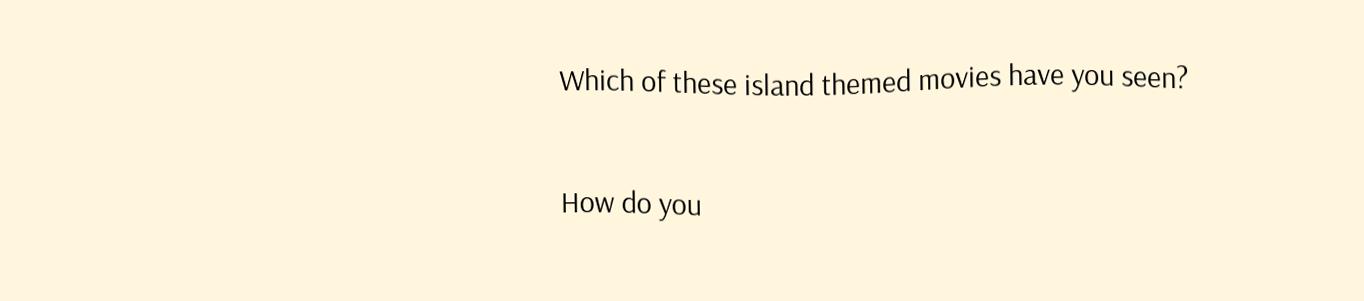Which of these island themed movies have you seen?

How do you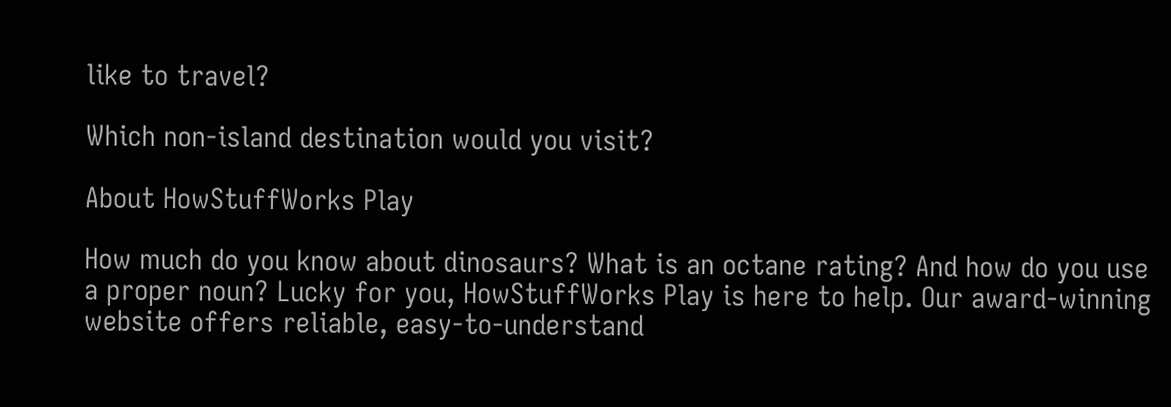like to travel?

Which non-island destination would you visit?

About HowStuffWorks Play

How much do you know about dinosaurs? What is an octane rating? And how do you use a proper noun? Lucky for you, HowStuffWorks Play is here to help. Our award-winning website offers reliable, easy-to-understand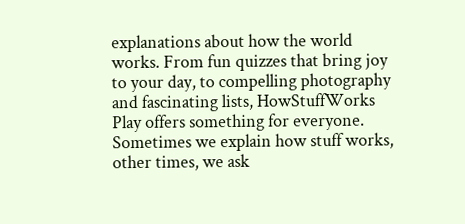explanations about how the world works. From fun quizzes that bring joy to your day, to compelling photography and fascinating lists, HowStuffWorks Play offers something for everyone. Sometimes we explain how stuff works, other times, we ask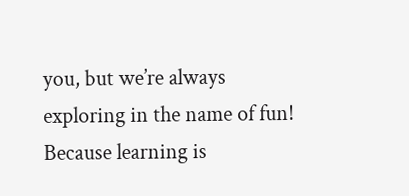you, but we’re always exploring in the name of fun! Because learning is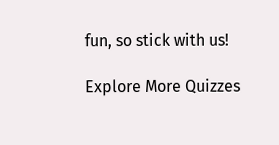fun, so stick with us!

Explore More Quizzes